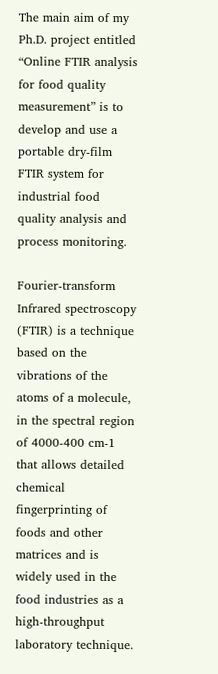The main aim of my Ph.D. project entitled “Online FTIR analysis for food quality measurement” is to develop and use a portable dry-film FTIR system for industrial food quality analysis and process monitoring.

Fourier-transform Infrared spectroscopy (FTIR) is a technique based on the vibrations of the atoms of a molecule, in the spectral region of 4000-400 cm-1 that allows detailed chemical fingerprinting of foods and other matrices and is widely used in the food industries as a high-throughput laboratory technique.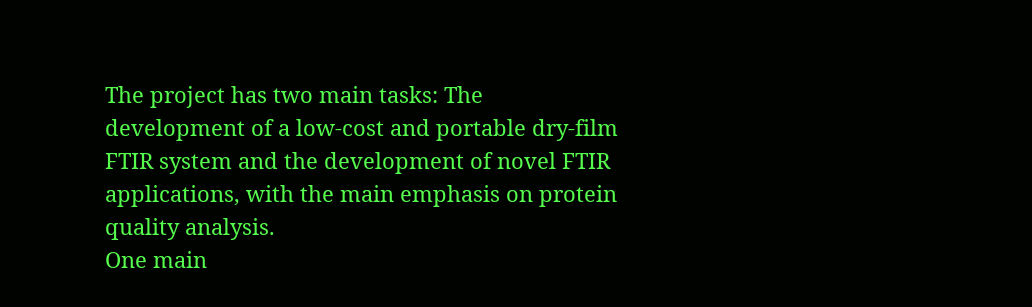The project has two main tasks: The development of a low-cost and portable dry-film FTIR system and the development of novel FTIR applications, with the main emphasis on protein quality analysis.
One main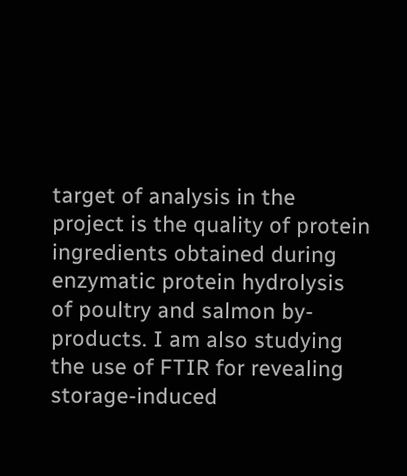target of analysis in the project is the quality of protein ingredients obtained during enzymatic protein hydrolysis of poultry and salmon by-products. I am also studying the use of FTIR for revealing storage-induced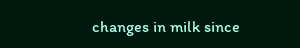changes in milk since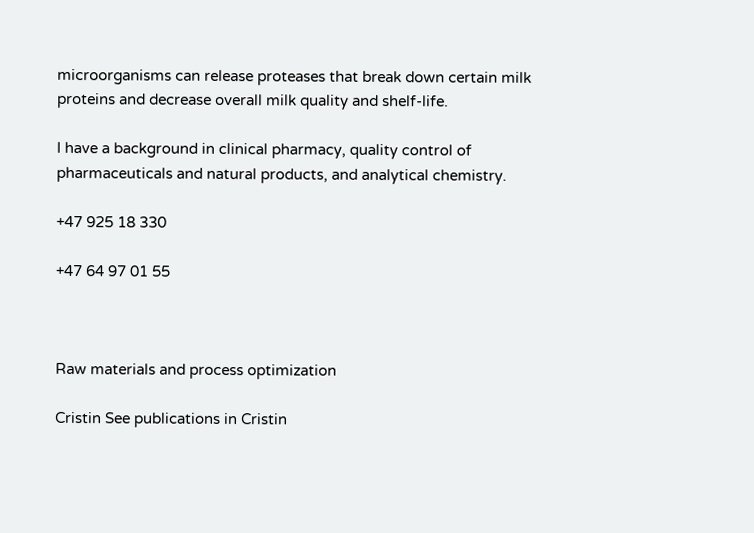microorganisms can release proteases that break down certain milk proteins and decrease overall milk quality and shelf-life.

I have a background in clinical pharmacy, quality control of pharmaceuticals and natural products, and analytical chemistry.

+47 925 18 330

+47 64 97 01 55



Raw materials and process optimization

Cristin See publications in Cristin